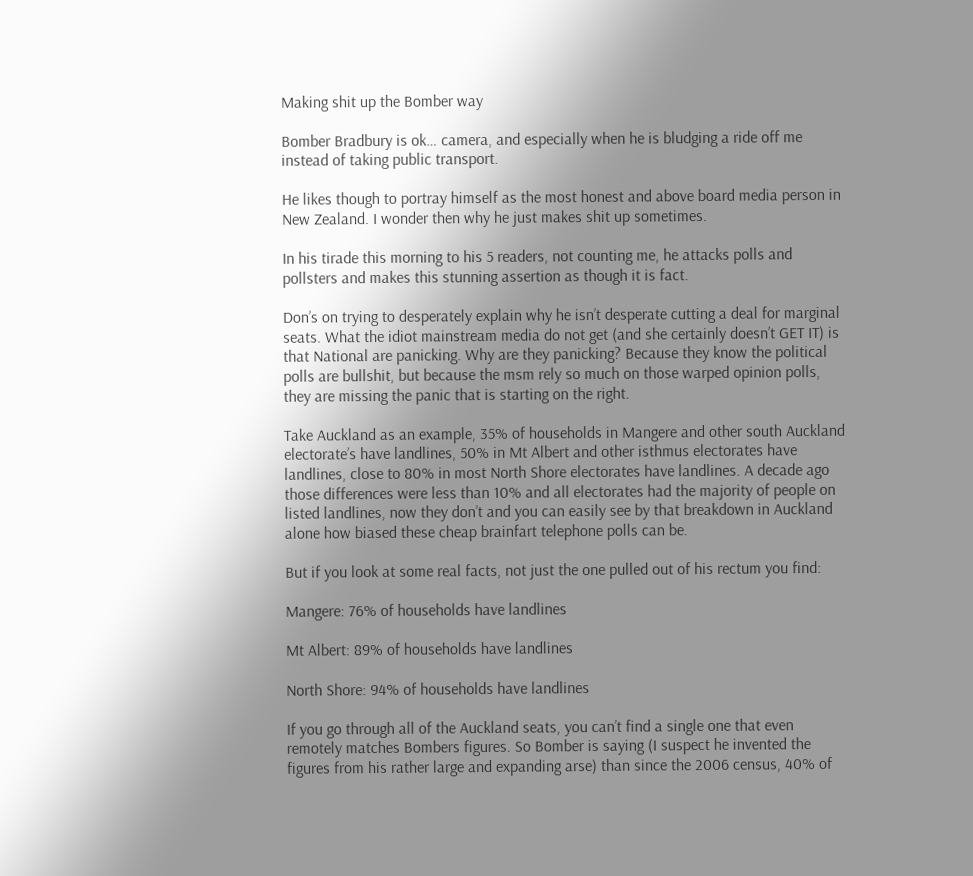Making shit up the Bomber way

Bomber Bradbury is ok… camera, and especially when he is bludging a ride off me instead of taking public transport.

He likes though to portray himself as the most honest and above board media person in New Zealand. I wonder then why he just makes shit up sometimes.

In his tirade this morning to his 5 readers, not counting me, he attacks polls and pollsters and makes this stunning assertion as though it is fact.

Don’s on trying to desperately explain why he isn’t desperate cutting a deal for marginal seats. What the idiot mainstream media do not get (and she certainly doesn’t GET IT) is that National are panicking. Why are they panicking? Because they know the political polls are bullshit, but because the msm rely so much on those warped opinion polls, they are missing the panic that is starting on the right.

Take Auckland as an example, 35% of households in Mangere and other south Auckland electorate’s have landlines, 50% in Mt Albert and other isthmus electorates have landlines, close to 80% in most North Shore electorates have landlines. A decade ago those differences were less than 10% and all electorates had the majority of people on listed landlines, now they don’t and you can easily see by that breakdown in Auckland alone how biased these cheap brainfart telephone polls can be.

But if you look at some real facts, not just the one pulled out of his rectum you find:

Mangere: 76% of households have landlines

Mt Albert: 89% of households have landlines

North Shore: 94% of households have landlines

If you go through all of the Auckland seats, you can’t find a single one that even remotely matches Bombers figures. So Bomber is saying (I suspect he invented the figures from his rather large and expanding arse) than since the 2006 census, 40% of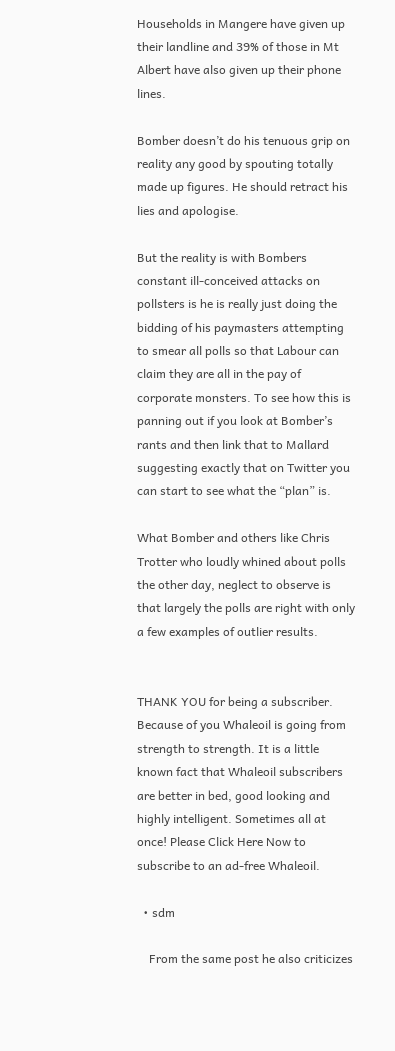Households in Mangere have given up their landline and 39% of those in Mt Albert have also given up their phone lines.

Bomber doesn’t do his tenuous grip on reality any good by spouting totally made up figures. He should retract his lies and apologise.

But the reality is with Bombers constant ill-conceived attacks on pollsters is he is really just doing the bidding of his paymasters attempting to smear all polls so that Labour can claim they are all in the pay of corporate monsters. To see how this is panning out if you look at Bomber’s rants and then link that to Mallard suggesting exactly that on Twitter you can start to see what the “plan” is.

What Bomber and others like Chris Trotter who loudly whined about polls the other day, neglect to observe is that largely the polls are right with only a few examples of outlier results.


THANK YOU for being a subscriber. Because of you Whaleoil is going from strength to strength. It is a little known fact that Whaleoil subscribers are better in bed, good looking and highly intelligent. Sometimes all at once! Please Click Here Now to subscribe to an ad-free Whaleoil.

  • sdm

    From the same post he also criticizes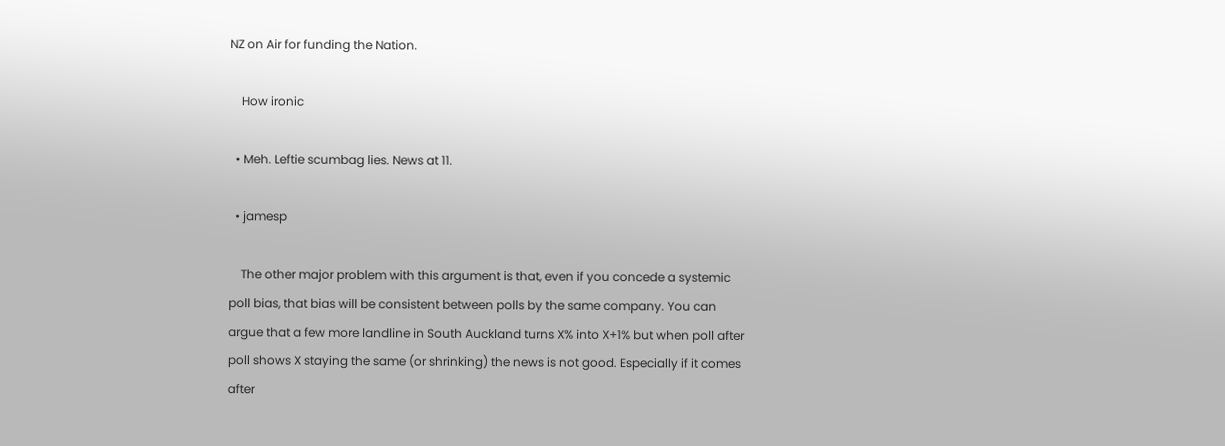NZ on Air for funding the Nation.

    How ironic

  • Meh. Leftie scumbag lies. News at 11.

  • jamesp

    The other major problem with this argument is that, even if you concede a systemic poll bias, that bias will be consistent between polls by the same company. You can argue that a few more landline in South Auckland turns X% into X+1% but when poll after poll shows X staying the same (or shrinking) the news is not good. Especially if it comes after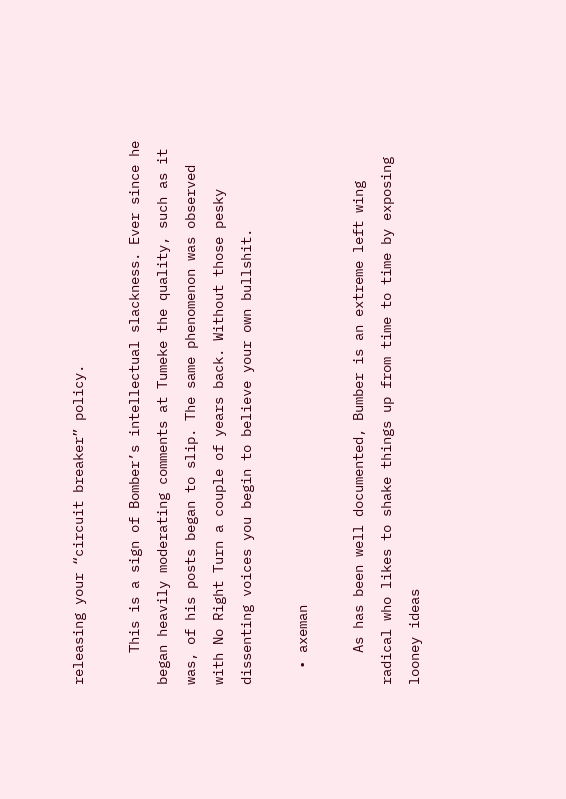releasing your “circuit breaker” policy.

    This is a sign of Bomber’s intellectual slackness. Ever since he began heavily moderating comments at Tumeke the quality, such as it was, of his posts began to slip. The same phenomenon was observed with No Right Turn a couple of years back. Without those pesky dissenting voices you begin to believe your own bullshit.

  • axeman

    As has been well documented, Bumber is an extreme left wing radical who likes to shake things up from time to time by exposing looney ideas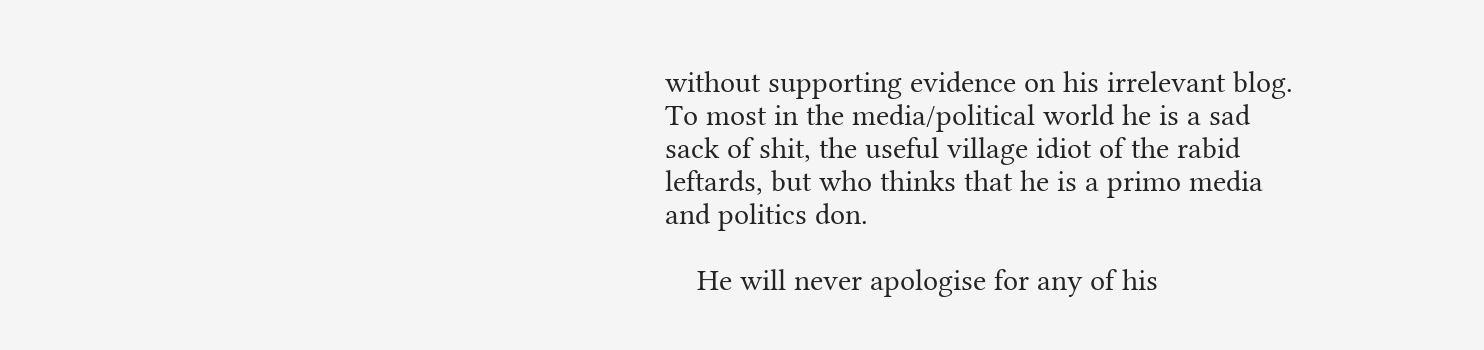without supporting evidence on his irrelevant blog. To most in the media/political world he is a sad sack of shit, the useful village idiot of the rabid leftards, but who thinks that he is a primo media and politics don.

    He will never apologise for any of his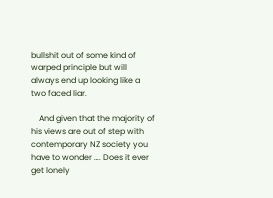bullshit out of some kind of warped principle but will always end up looking like a two faced liar.

    And given that the majority of his views are out of step with contemporary NZ society you have to wonder …. Does it ever get lonely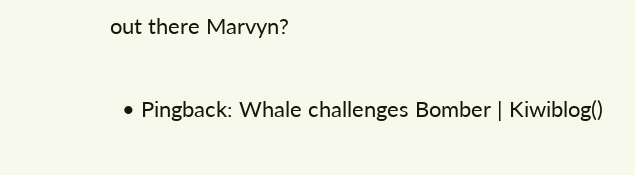out there Marvyn?

  • Pingback: Whale challenges Bomber | Kiwiblog()